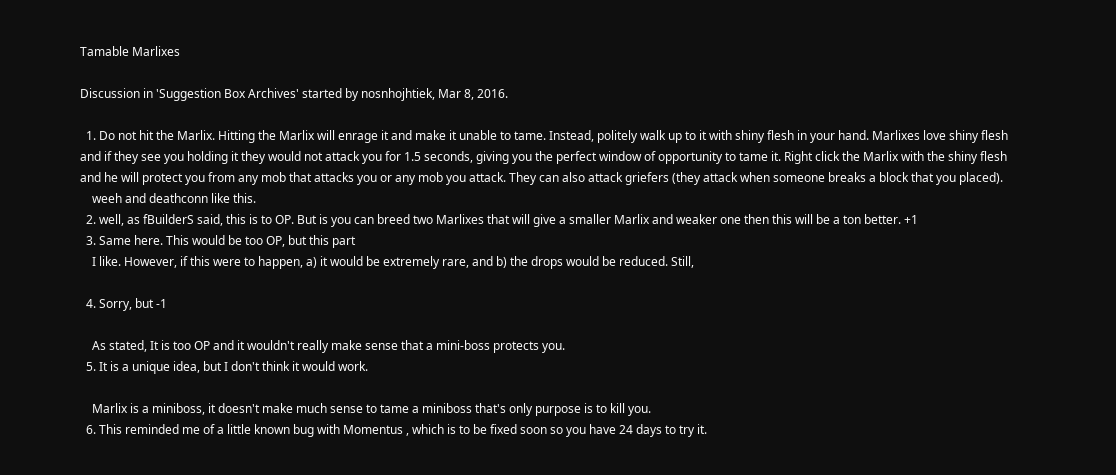Tamable Marlixes

Discussion in 'Suggestion Box Archives' started by nosnhojhtiek, Mar 8, 2016.

  1. Do not hit the Marlix. Hitting the Marlix will enrage it and make it unable to tame. Instead, politely walk up to it with shiny flesh in your hand. Marlixes love shiny flesh and if they see you holding it they would not attack you for 1.5 seconds, giving you the perfect window of opportunity to tame it. Right click the Marlix with the shiny flesh and he will protect you from any mob that attacks you or any mob you attack. They can also attack griefers (they attack when someone breaks a block that you placed).
    weeh and deathconn like this.
  2. well, as fBuilderS said, this is to OP. But is you can breed two Marlixes that will give a smaller Marlix and weaker one then this will be a ton better. +1
  3. Same here. This would be too OP, but this part
    I like. However, if this were to happen, a) it would be extremely rare, and b) the drops would be reduced. Still,

  4. Sorry, but -1

    As stated, It is too OP and it wouldn't really make sense that a mini-boss protects you.
  5. It is a unique idea, but I don't think it would work.

    Marlix is a miniboss, it doesn't make much sense to tame a miniboss that's only purpose is to kill you.
  6. This reminded me of a little known bug with Momentus , which is to be fixed soon so you have 24 days to try it.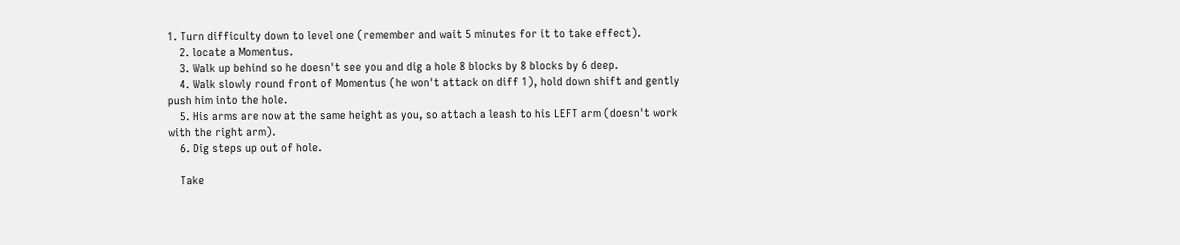1. Turn difficulty down to level one (remember and wait 5 minutes for it to take effect).
    2. locate a Momentus.
    3. Walk up behind so he doesn't see you and dig a hole 8 blocks by 8 blocks by 6 deep.
    4. Walk slowly round front of Momentus (he won't attack on diff 1), hold down shift and gently push him into the hole.
    5. His arms are now at the same height as you, so attach a leash to his LEFT arm (doesn't work with the right arm).
    6. Dig steps up out of hole.

    Take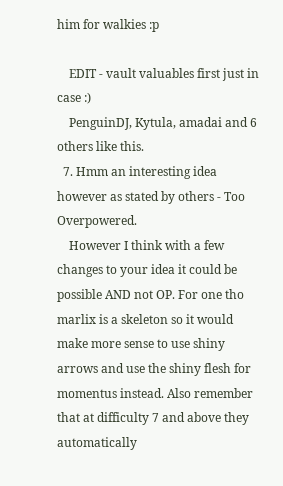him for walkies :p

    EDIT - vault valuables first just in case :)
    PenguinDJ, Kytula, amadai and 6 others like this.
  7. Hmm an interesting idea however as stated by others - Too Overpowered.
    However I think with a few changes to your idea it could be possible AND not OP. For one tho marlix is a skeleton so it would make more sense to use shiny arrows and use the shiny flesh for momentus instead. Also remember that at difficulty 7 and above they automatically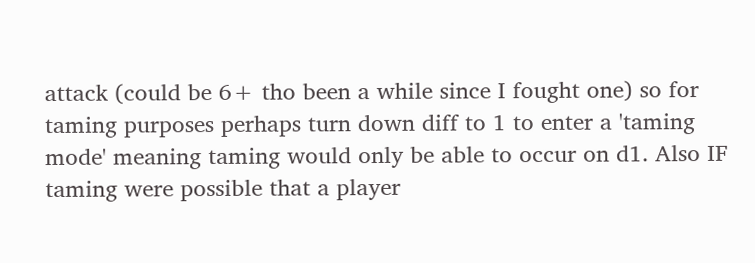attack (could be 6+ tho been a while since I fought one) so for taming purposes perhaps turn down diff to 1 to enter a 'taming mode' meaning taming would only be able to occur on d1. Also IF taming were possible that a player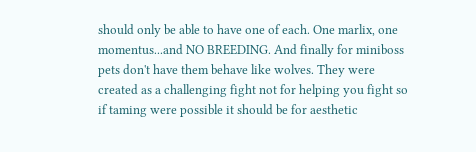should only be able to have one of each. One marlix, one momentus...and NO BREEDING. And finally for miniboss pets don't have them behave like wolves. They were created as a challenging fight not for helping you fight so if taming were possible it should be for aesthetic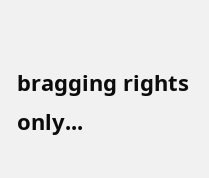bragging rights only...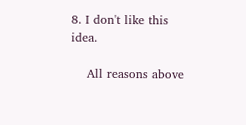8. I don't like this idea.

    All reasons above